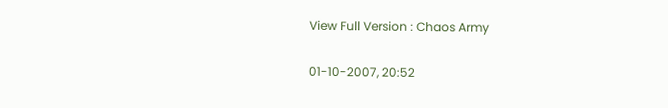View Full Version : Chaos Army

01-10-2007, 20:52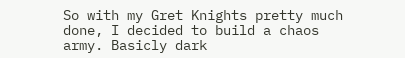So with my Gret Knights pretty much done, I decided to build a chaos army. Basicly dark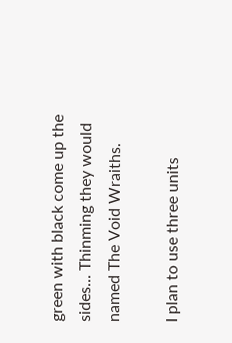green with black come up the sides... Thinming they would named The Void Wraiths.

I plan to use three units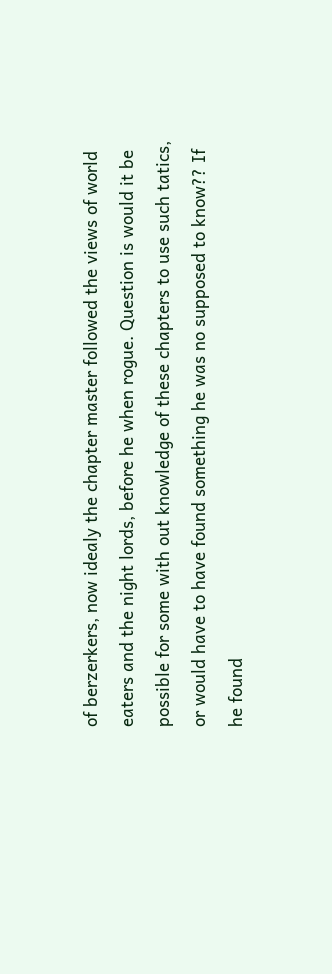of berzerkers, now idealy the chapter master followed the views of world eaters and the night lords, before he when rogue. Question is would it be possible for some with out knowledge of these chapters to use such tatics, or would have to have found something he was no supposed to know?? If he found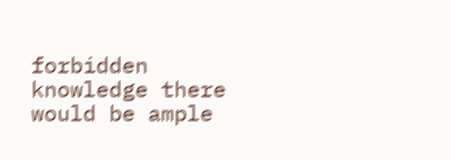forbidden knowledge there would be ample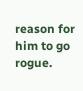reason for him to go rogue.